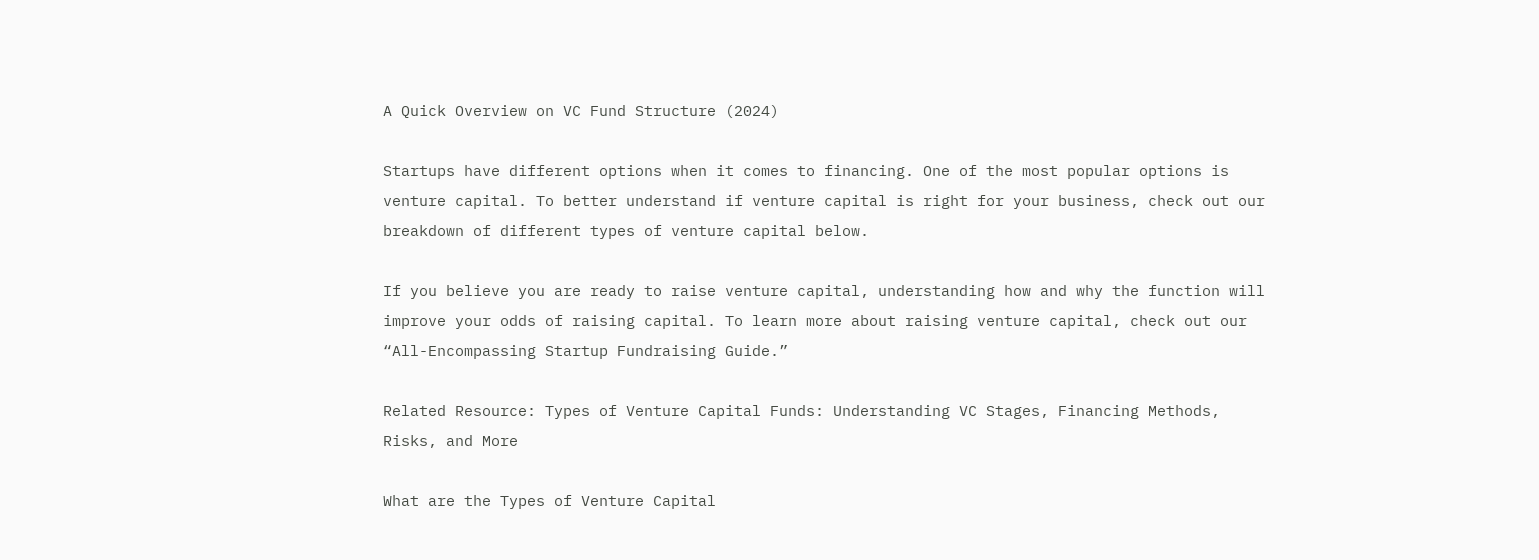A Quick Overview on VC Fund Structure (2024)

Startups have different options when it comes to financing. One of the most popular options is venture capital. To better understand if venture capital is right for your business, check out our breakdown of different types of venture capital below.

If you believe you are ready to raise venture capital, understanding how and why the function will improve your odds of raising capital. To learn more about raising venture capital, check out our “All-Encompassing Startup Fundraising Guide.”

Related Resource: Types of Venture Capital Funds: Understanding VC Stages, Financing Methods, Risks, and More

What are the Types of Venture Capital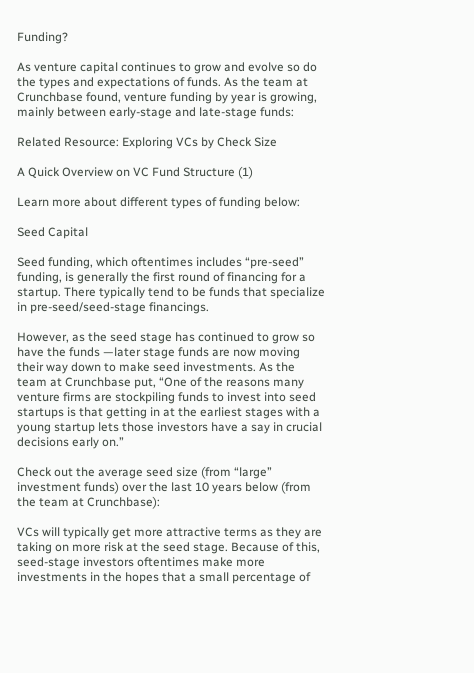Funding?

As venture capital continues to grow and evolve so do the types and expectations of funds. As the team at Crunchbase found, venture funding by year is growing, mainly between early-stage and late-stage funds:

Related Resource: Exploring VCs by Check Size

A Quick Overview on VC Fund Structure (1)

Learn more about different types of funding below:

Seed Capital

Seed funding, which oftentimes includes “pre-seed” funding, is generally the first round of financing for a startup. There typically tend to be funds that specialize in pre-seed/seed-stage financings.

However, as the seed stage has continued to grow so have the funds —later stage funds are now moving their way down to make seed investments. As the team at Crunchbase put, “One of the reasons many venture firms are stockpiling funds to invest into seed startups is that getting in at the earliest stages with a young startup lets those investors have a say in crucial decisions early on.”

Check out the average seed size (from “large” investment funds) over the last 10 years below (from the team at Crunchbase):

VCs will typically get more attractive terms as they are taking on more risk at the seed stage. Because of this, seed-stage investors oftentimes make more investments in the hopes that a small percentage of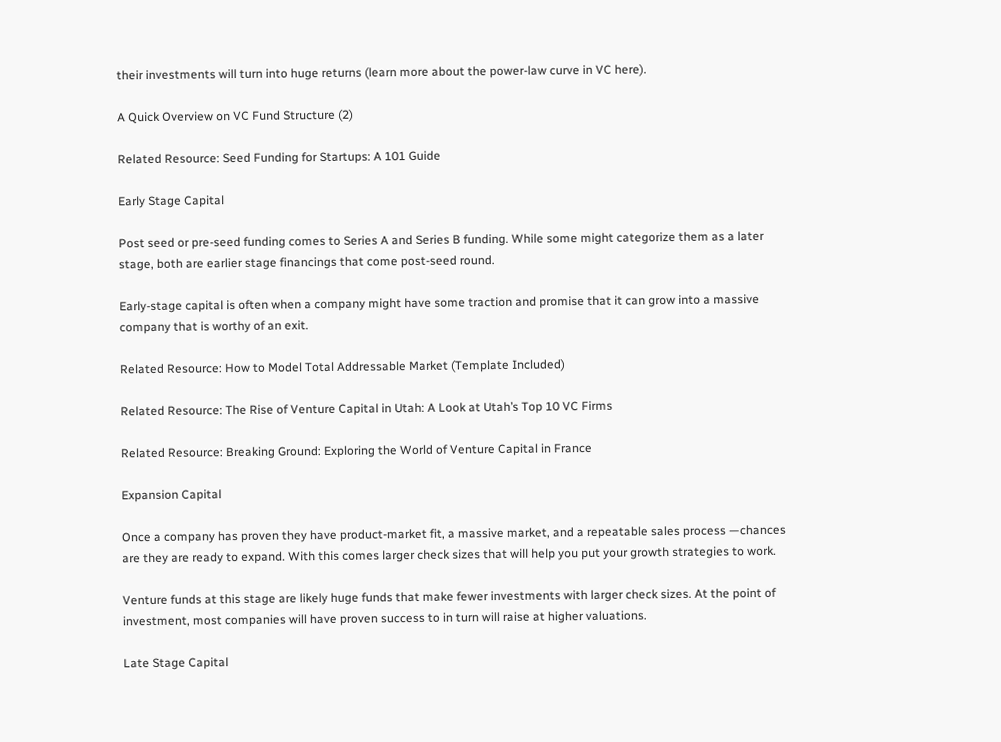their investments will turn into huge returns (learn more about the power-law curve in VC here).

A Quick Overview on VC Fund Structure (2)

Related Resource: Seed Funding for Startups: A 101 Guide

Early Stage Capital

Post seed or pre-seed funding comes to Series A and Series B funding. While some might categorize them as a later stage, both are earlier stage financings that come post-seed round.

Early-stage capital is often when a company might have some traction and promise that it can grow into a massive company that is worthy of an exit.

Related Resource: How to Model Total Addressable Market (Template Included)

Related Resource: The Rise of Venture Capital in Utah: A Look at Utah’s Top 10 VC Firms

Related Resource: Breaking Ground: Exploring the World of Venture Capital in France

Expansion Capital

Once a company has proven they have product-market fit, a massive market, and a repeatable sales process —chances are they are ready to expand. With this comes larger check sizes that will help you put your growth strategies to work.

Venture funds at this stage are likely huge funds that make fewer investments with larger check sizes. At the point of investment, most companies will have proven success to in turn will raise at higher valuations.

Late Stage Capital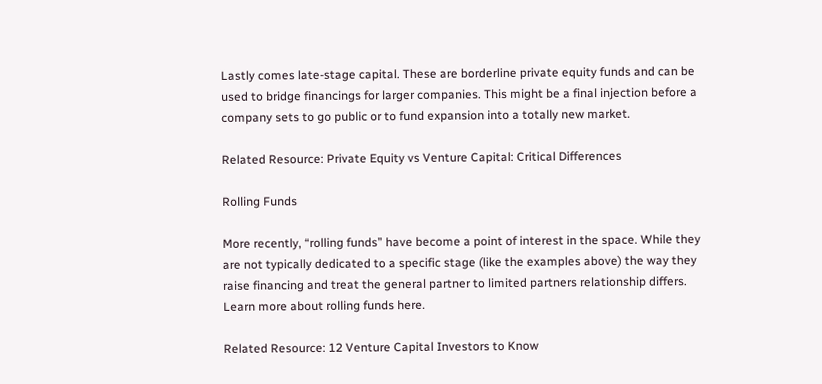Lastly comes late-stage capital. These are borderline private equity funds and can be used to bridge financings for larger companies. This might be a final injection before a company sets to go public or to fund expansion into a totally new market.

Related Resource: Private Equity vs Venture Capital: Critical Differences

Rolling Funds

More recently, “rolling funds” have become a point of interest in the space. While they are not typically dedicated to a specific stage (like the examples above) the way they raise financing and treat the general partner to limited partners relationship differs. Learn more about rolling funds here.

Related Resource: 12 Venture Capital Investors to Know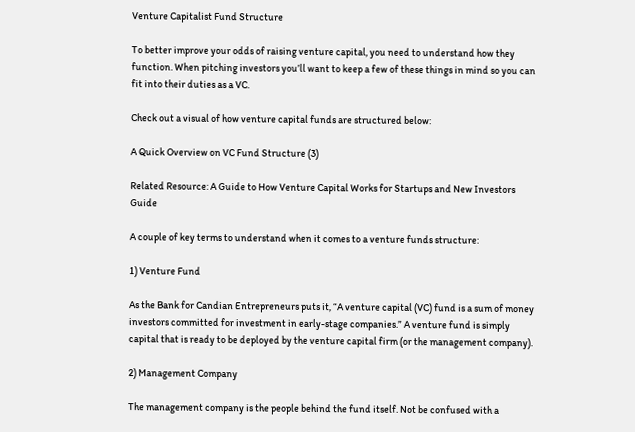Venture Capitalist Fund Structure

To better improve your odds of raising venture capital, you need to understand how they function. When pitching investors you’ll want to keep a few of these things in mind so you can fit into their duties as a VC.

Check out a visual of how venture capital funds are structured below:

A Quick Overview on VC Fund Structure (3)

Related Resource: A Guide to How Venture Capital Works for Startups and New Investors Guide

A couple of key terms to understand when it comes to a venture funds structure:

1) Venture Fund

As the Bank for Candian Entrepreneurs puts it, “A venture capital (VC) fund is a sum of money investors committed for investment in early-stage companies.” A venture fund is simply capital that is ready to be deployed by the venture capital firm (or the management company).

2) Management Company

The management company is the people behind the fund itself. Not be confused with a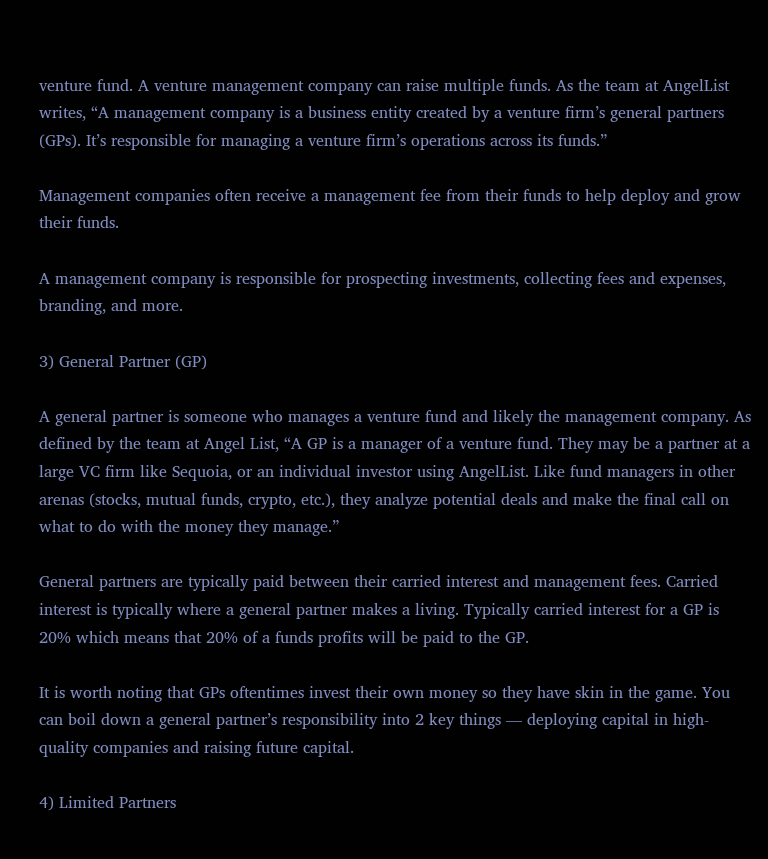venture fund. A venture management company can raise multiple funds. As the team at AngelList writes, “A management company is a business entity created by a venture firm’s general partners (GPs). It’s responsible for managing a venture firm’s operations across its funds.”

Management companies often receive a management fee from their funds to help deploy and grow their funds.

A management company is responsible for prospecting investments, collecting fees and expenses, branding, and more.

3) General Partner (GP)

A general partner is someone who manages a venture fund and likely the management company. As defined by the team at Angel List, “A GP is a manager of a venture fund. They may be a partner at a large VC firm like Sequoia, or an individual investor using AngelList. Like fund managers in other arenas (stocks, mutual funds, crypto, etc.), they analyze potential deals and make the final call on what to do with the money they manage.”

General partners are typically paid between their carried interest and management fees. Carried interest is typically where a general partner makes a living. Typically carried interest for a GP is 20% which means that 20% of a funds profits will be paid to the GP.

It is worth noting that GPs oftentimes invest their own money so they have skin in the game. You can boil down a general partner’s responsibility into 2 key things — deploying capital in high-quality companies and raising future capital.

4) Limited Partners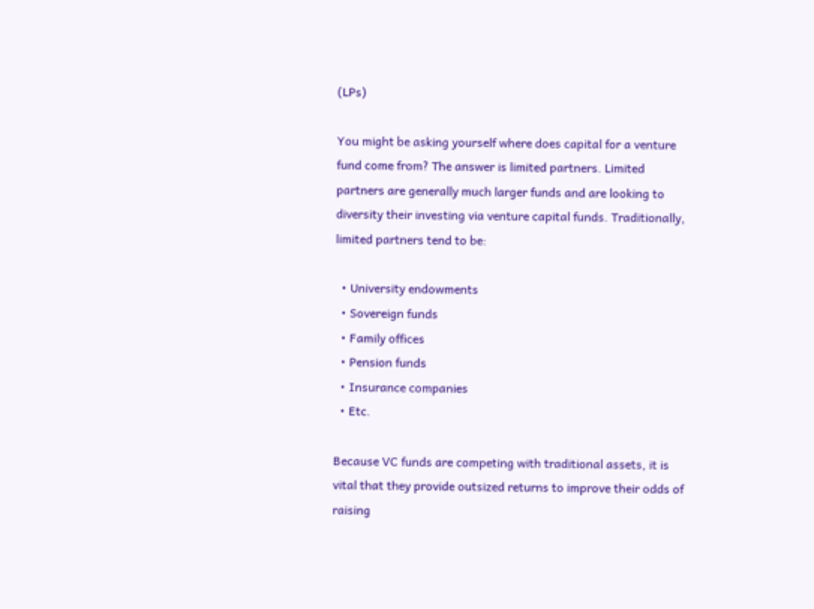(LPs)

You might be asking yourself where does capital for a venture fund come from? The answer is limited partners. Limited partners are generally much larger funds and are looking to diversity their investing via venture capital funds. Traditionally, limited partners tend to be:

  • University endowments
  • Sovereign funds
  • Family offices
  • Pension funds
  • Insurance companies
  • Etc.

Because VC funds are competing with traditional assets, it is vital that they provide outsized returns to improve their odds of raising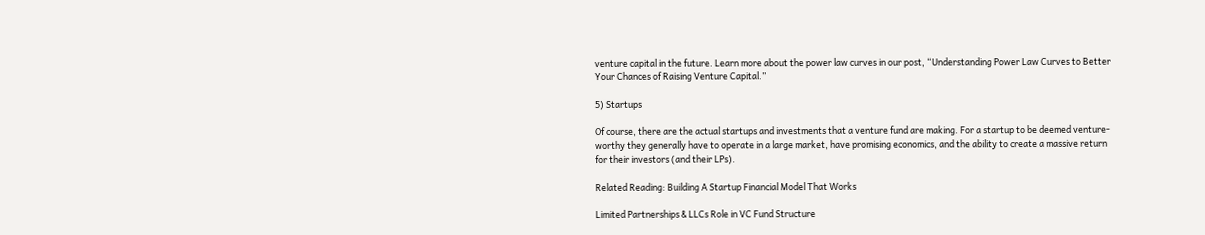venture capital in the future. Learn more about the power law curves in our post, “Understanding Power Law Curves to Better Your Chances of Raising Venture Capital.”

5) Startups

Of course, there are the actual startups and investments that a venture fund are making. For a startup to be deemed venture-worthy they generally have to operate in a large market, have promising economics, and the ability to create a massive return for their investors (and their LPs).

Related Reading: Building A Startup Financial Model That Works

Limited Partnerships & LLCs Role in VC Fund Structure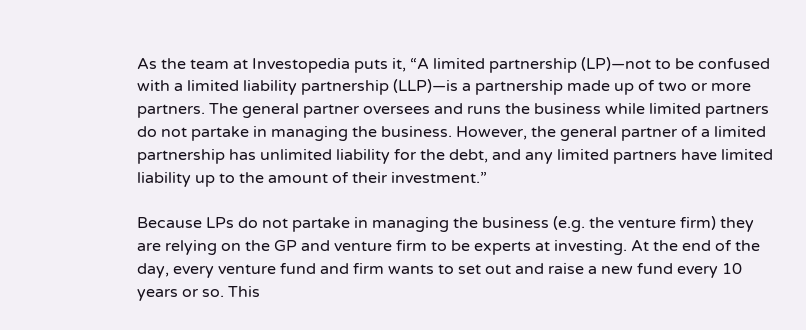As the team at Investopedia puts it, “A limited partnership (LP)—not to be confused with a limited liability partnership (LLP)—is a partnership made up of two or more partners. The general partner oversees and runs the business while limited partners do not partake in managing the business. However, the general partner of a limited partnership has unlimited liability for the debt, and any limited partners have limited liability up to the amount of their investment.”

Because LPs do not partake in managing the business (e.g. the venture firm) they are relying on the GP and venture firm to be experts at investing. At the end of the day, every venture fund and firm wants to set out and raise a new fund every 10 years or so. This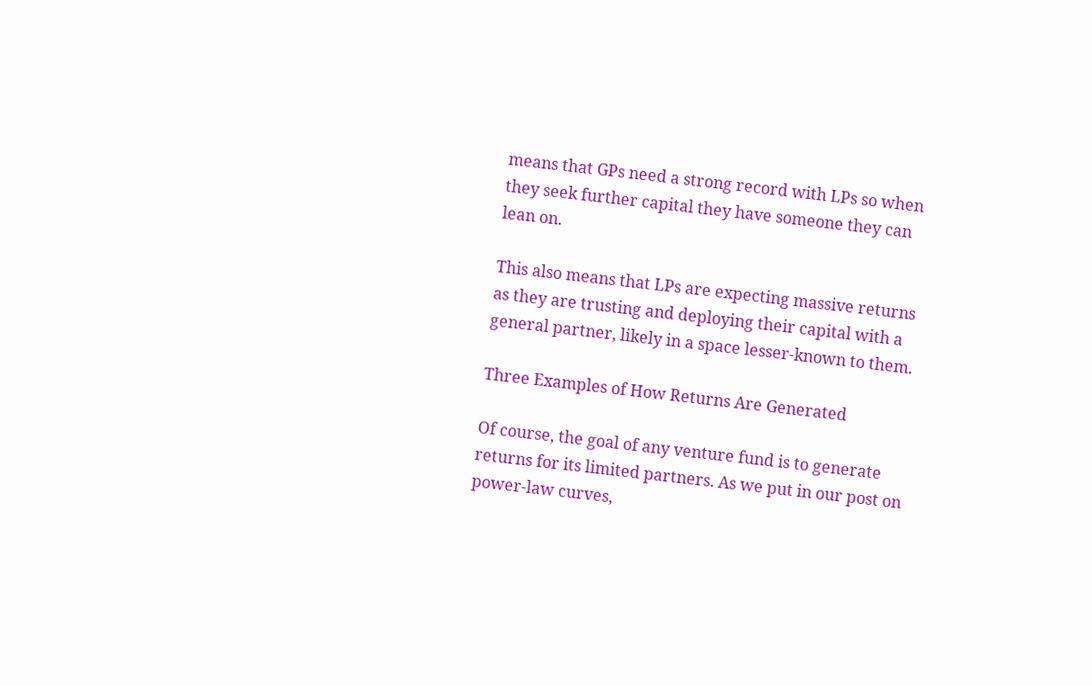means that GPs need a strong record with LPs so when they seek further capital they have someone they can lean on.

This also means that LPs are expecting massive returns as they are trusting and deploying their capital with a general partner, likely in a space lesser-known to them.

Three Examples of How Returns Are Generated

Of course, the goal of any venture fund is to generate returns for its limited partners. As we put in our post on power-law curves,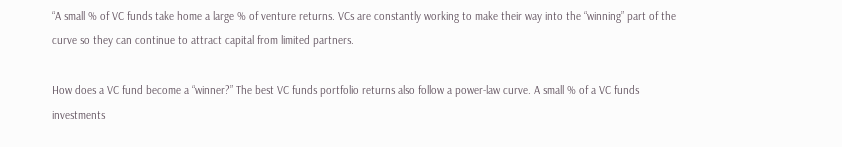“A small % of VC funds take home a large % of venture returns. VCs are constantly working to make their way into the “winning” part of the curve so they can continue to attract capital from limited partners.

How does a VC fund become a “winner?” The best VC funds portfolio returns also follow a power-law curve. A small % of a VC funds investments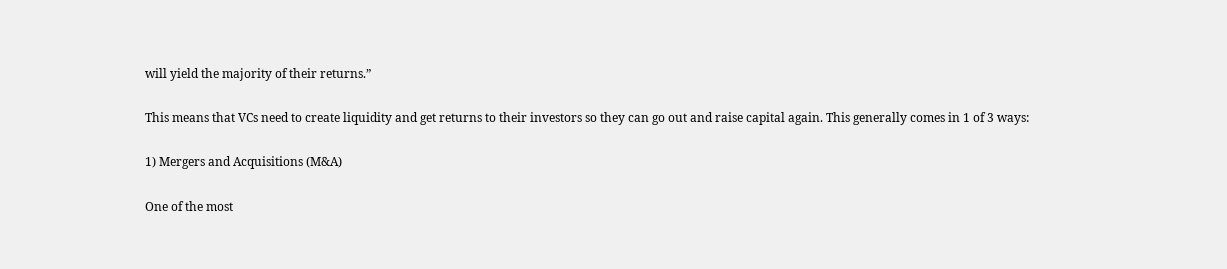will yield the majority of their returns.”

This means that VCs need to create liquidity and get returns to their investors so they can go out and raise capital again. This generally comes in 1 of 3 ways:

1) Mergers and Acquisitions (M&A)

One of the most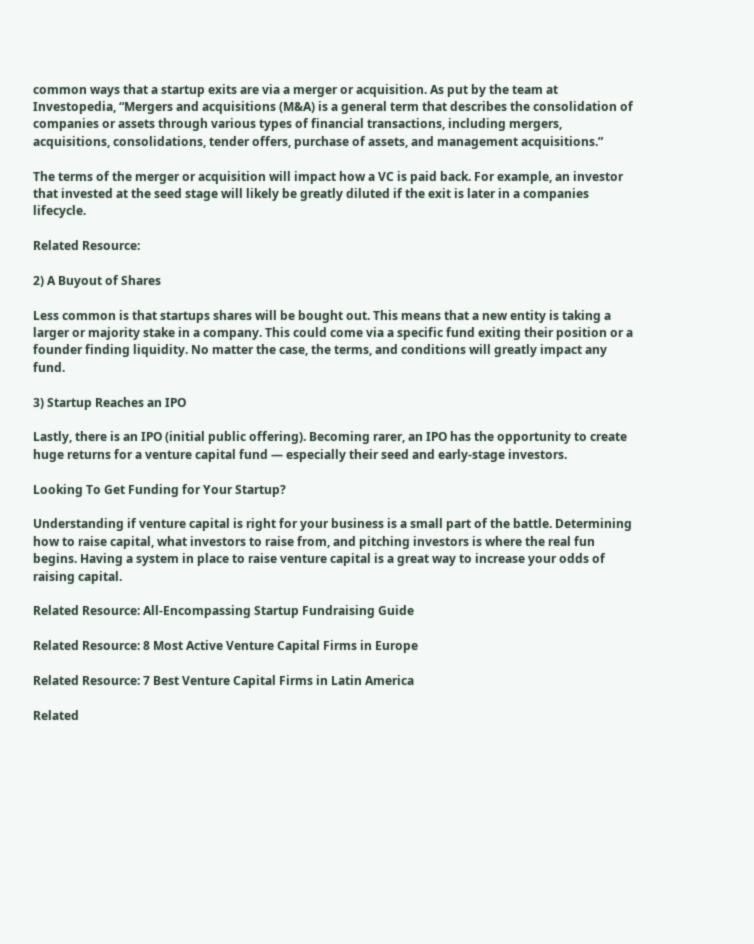common ways that a startup exits are via a merger or acquisition. As put by the team at Investopedia, “Mergers and acquisitions (M&A) is a general term that describes the consolidation of companies or assets through various types of financial transactions, including mergers, acquisitions, consolidations, tender offers, purchase of assets, and management acquisitions.”

The terms of the merger or acquisition will impact how a VC is paid back. For example, an investor that invested at the seed stage will likely be greatly diluted if the exit is later in a companies lifecycle.

Related Resource:

2) A Buyout of Shares

Less common is that startups shares will be bought out. This means that a new entity is taking a larger or majority stake in a company. This could come via a specific fund exiting their position or a founder finding liquidity. No matter the case, the terms, and conditions will greatly impact any fund.

3) Startup Reaches an IPO

Lastly, there is an IPO (initial public offering). Becoming rarer, an IPO has the opportunity to create huge returns for a venture capital fund — especially their seed and early-stage investors.

Looking To Get Funding for Your Startup?

Understanding if venture capital is right for your business is a small part of the battle. Determining how to raise capital, what investors to raise from, and pitching investors is where the real fun begins. Having a system in place to raise venture capital is a great way to increase your odds of raising capital.

Related Resource: All-Encompassing Startup Fundraising Guide

Related Resource: 8 Most Active Venture Capital Firms in Europe

Related Resource: 7 Best Venture Capital Firms in Latin America

Related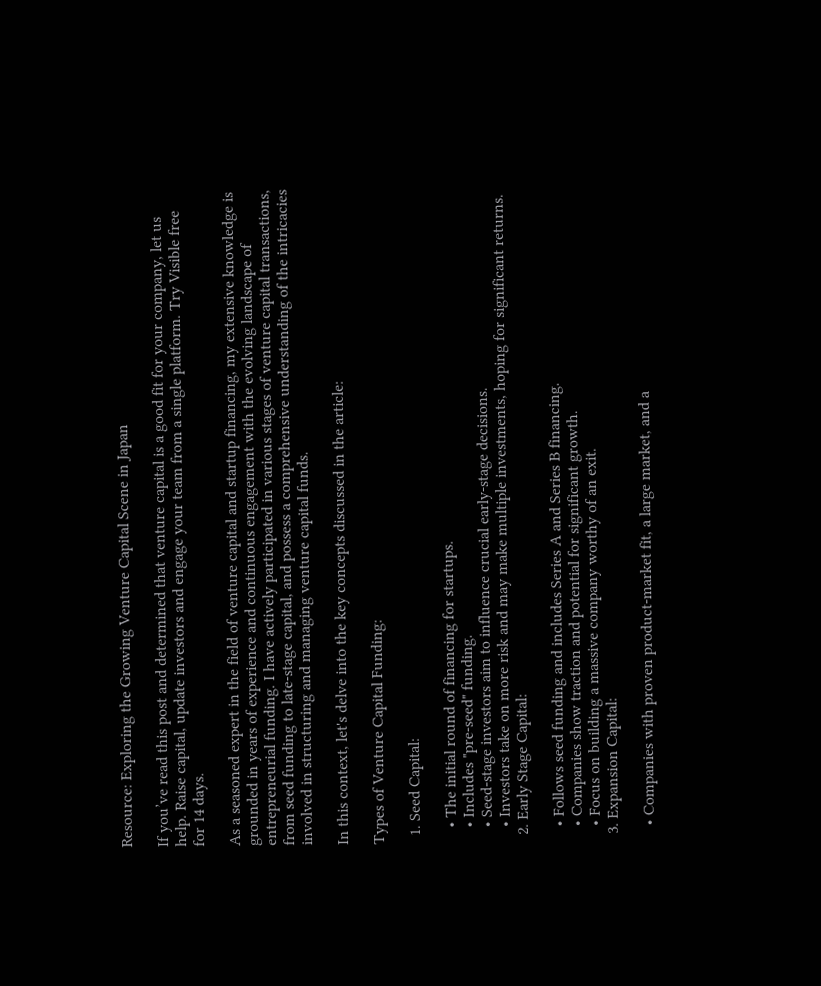Resource: Exploring the Growing Venture Capital Scene in Japan

If you’ve read this post and determined that venture capital is a good fit for your company, let us help. Raise capital, update investors and engage your team from a single platform. Try Visible free for 14 days.

As a seasoned expert in the field of venture capital and startup financing, my extensive knowledge is grounded in years of experience and continuous engagement with the evolving landscape of entrepreneurial funding. I have actively participated in various stages of venture capital transactions, from seed funding to late-stage capital, and possess a comprehensive understanding of the intricacies involved in structuring and managing venture capital funds.

In this context, let's delve into the key concepts discussed in the article:

Types of Venture Capital Funding:

  1. Seed Capital:

    • The initial round of financing for startups.
    • Includes "pre-seed" funding.
    • Seed-stage investors aim to influence crucial early-stage decisions.
    • Investors take on more risk and may make multiple investments, hoping for significant returns.
  2. Early Stage Capital:

    • Follows seed funding and includes Series A and Series B financing.
    • Companies show traction and potential for significant growth.
    • Focus on building a massive company worthy of an exit.
  3. Expansion Capital:

    • Companies with proven product-market fit, a large market, and a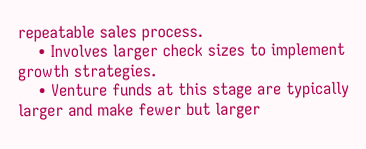repeatable sales process.
    • Involves larger check sizes to implement growth strategies.
    • Venture funds at this stage are typically larger and make fewer but larger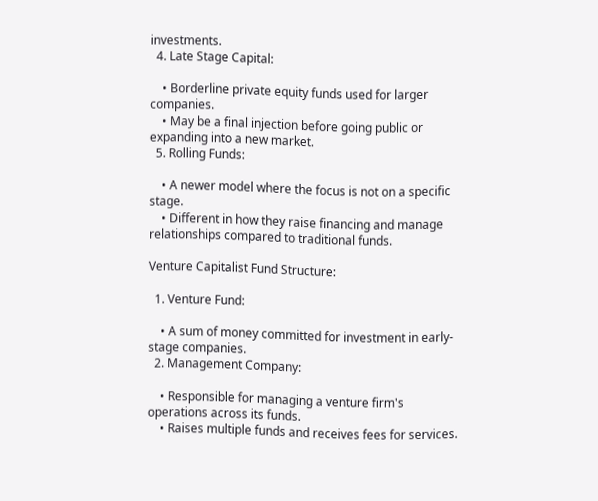investments.
  4. Late Stage Capital:

    • Borderline private equity funds used for larger companies.
    • May be a final injection before going public or expanding into a new market.
  5. Rolling Funds:

    • A newer model where the focus is not on a specific stage.
    • Different in how they raise financing and manage relationships compared to traditional funds.

Venture Capitalist Fund Structure:

  1. Venture Fund:

    • A sum of money committed for investment in early-stage companies.
  2. Management Company:

    • Responsible for managing a venture firm's operations across its funds.
    • Raises multiple funds and receives fees for services.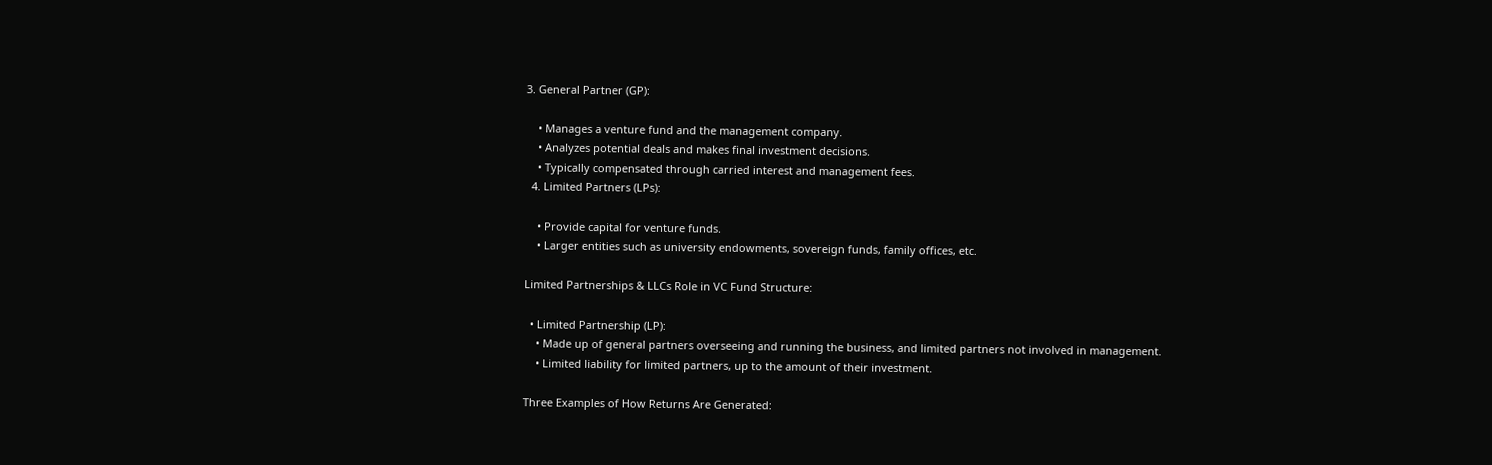3. General Partner (GP):

    • Manages a venture fund and the management company.
    • Analyzes potential deals and makes final investment decisions.
    • Typically compensated through carried interest and management fees.
  4. Limited Partners (LPs):

    • Provide capital for venture funds.
    • Larger entities such as university endowments, sovereign funds, family offices, etc.

Limited Partnerships & LLCs Role in VC Fund Structure:

  • Limited Partnership (LP):
    • Made up of general partners overseeing and running the business, and limited partners not involved in management.
    • Limited liability for limited partners, up to the amount of their investment.

Three Examples of How Returns Are Generated: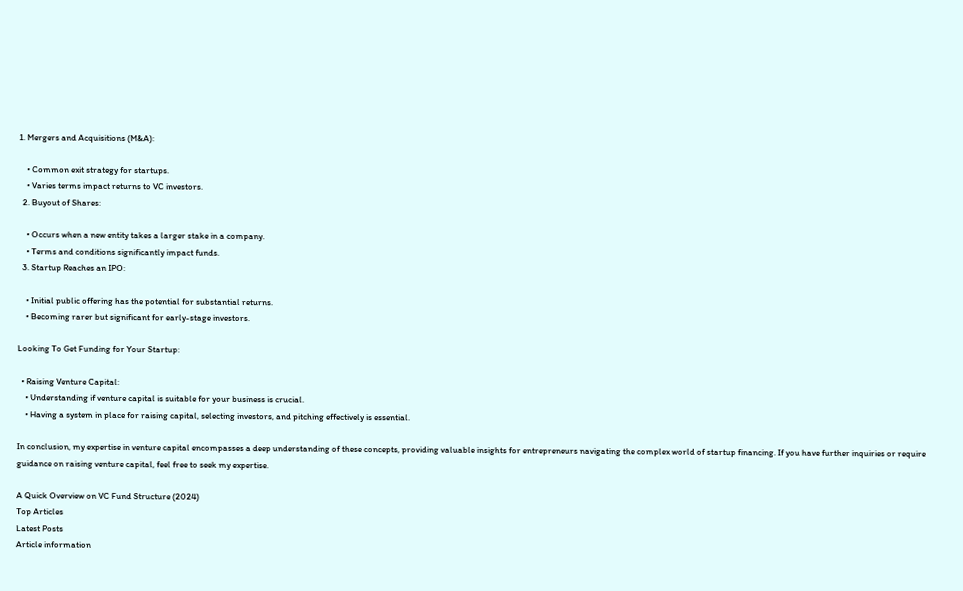1. Mergers and Acquisitions (M&A):

    • Common exit strategy for startups.
    • Varies terms impact returns to VC investors.
  2. Buyout of Shares:

    • Occurs when a new entity takes a larger stake in a company.
    • Terms and conditions significantly impact funds.
  3. Startup Reaches an IPO:

    • Initial public offering has the potential for substantial returns.
    • Becoming rarer but significant for early-stage investors.

Looking To Get Funding for Your Startup:

  • Raising Venture Capital:
    • Understanding if venture capital is suitable for your business is crucial.
    • Having a system in place for raising capital, selecting investors, and pitching effectively is essential.

In conclusion, my expertise in venture capital encompasses a deep understanding of these concepts, providing valuable insights for entrepreneurs navigating the complex world of startup financing. If you have further inquiries or require guidance on raising venture capital, feel free to seek my expertise.

A Quick Overview on VC Fund Structure (2024)
Top Articles
Latest Posts
Article information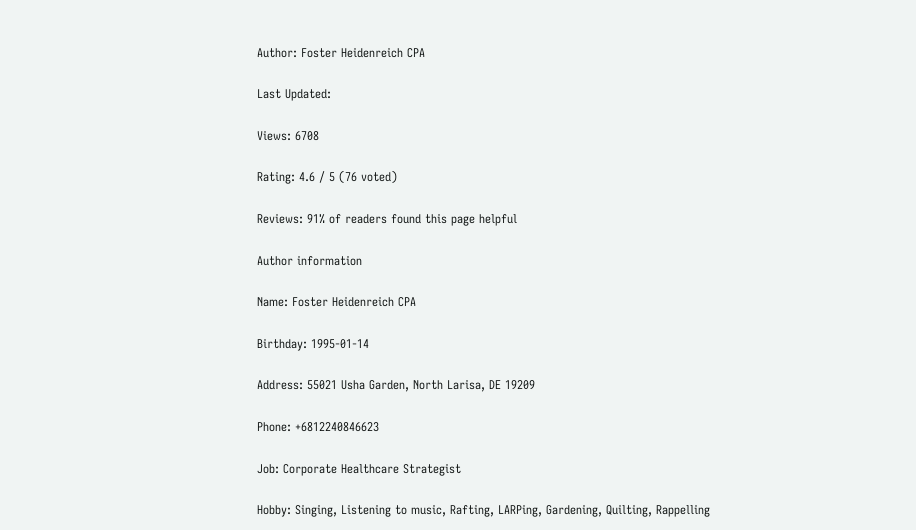Author: Foster Heidenreich CPA

Last Updated:

Views: 6708

Rating: 4.6 / 5 (76 voted)

Reviews: 91% of readers found this page helpful

Author information

Name: Foster Heidenreich CPA

Birthday: 1995-01-14

Address: 55021 Usha Garden, North Larisa, DE 19209

Phone: +6812240846623

Job: Corporate Healthcare Strategist

Hobby: Singing, Listening to music, Rafting, LARPing, Gardening, Quilting, Rappelling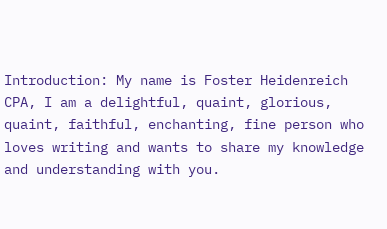Introduction: My name is Foster Heidenreich CPA, I am a delightful, quaint, glorious, quaint, faithful, enchanting, fine person who loves writing and wants to share my knowledge and understanding with you.